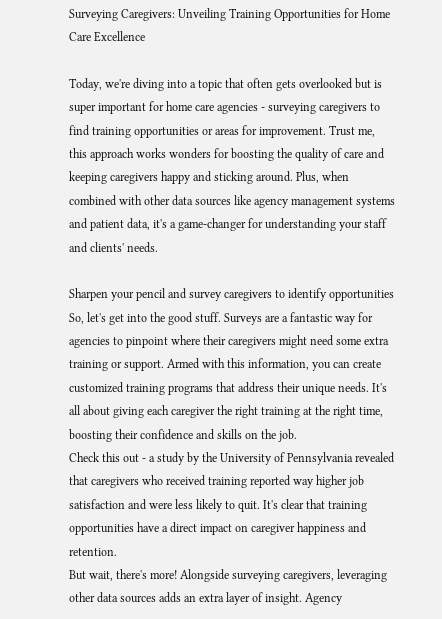Surveying Caregivers: Unveiling Training Opportunities for Home Care Excellence

Today, we're diving into a topic that often gets overlooked but is super important for home care agencies - surveying caregivers to find training opportunities or areas for improvement. Trust me, this approach works wonders for boosting the quality of care and keeping caregivers happy and sticking around. Plus, when combined with other data sources like agency management systems and patient data, it's a game-changer for understanding your staff and clients' needs.

Sharpen your pencil and survey caregivers to identify opportunities
So, let's get into the good stuff. Surveys are a fantastic way for agencies to pinpoint where their caregivers might need some extra training or support. Armed with this information, you can create customized training programs that address their unique needs. It's all about giving each caregiver the right training at the right time, boosting their confidence and skills on the job.
Check this out - a study by the University of Pennsylvania revealed that caregivers who received training reported way higher job satisfaction and were less likely to quit. It's clear that training opportunities have a direct impact on caregiver happiness and retention.
But wait, there's more! Alongside surveying caregivers, leveraging other data sources adds an extra layer of insight. Agency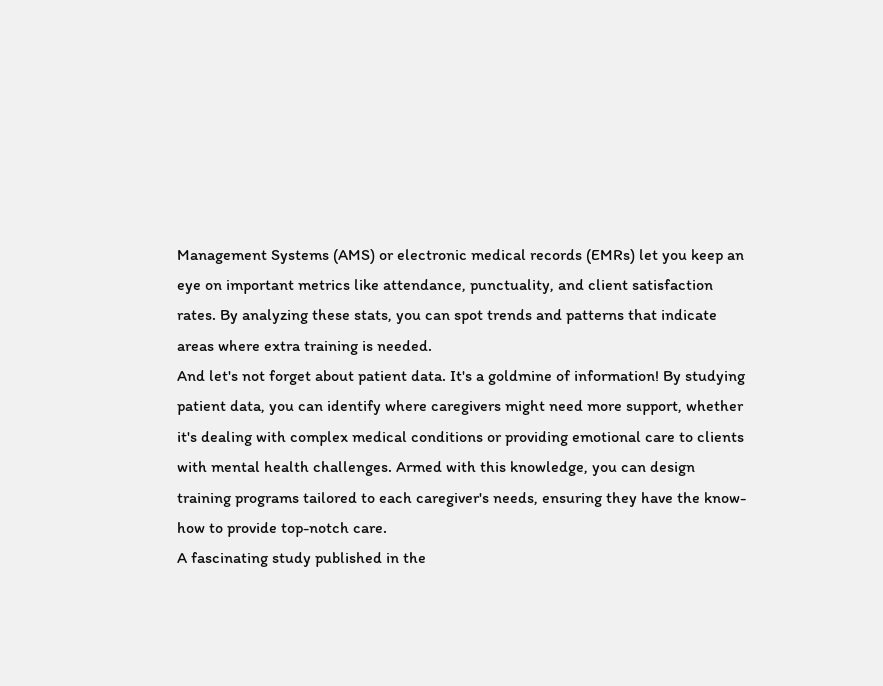Management Systems (AMS) or electronic medical records (EMRs) let you keep an eye on important metrics like attendance, punctuality, and client satisfaction rates. By analyzing these stats, you can spot trends and patterns that indicate areas where extra training is needed.
And let's not forget about patient data. It's a goldmine of information! By studying patient data, you can identify where caregivers might need more support, whether it's dealing with complex medical conditions or providing emotional care to clients with mental health challenges. Armed with this knowledge, you can design training programs tailored to each caregiver's needs, ensuring they have the know-how to provide top-notch care.
A fascinating study published in the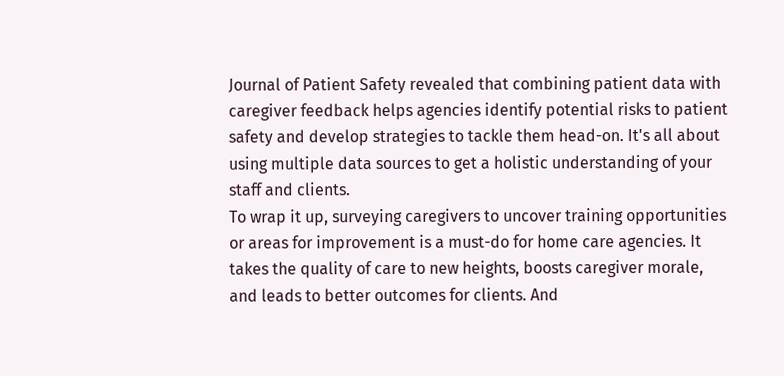Journal of Patient Safety revealed that combining patient data with caregiver feedback helps agencies identify potential risks to patient safety and develop strategies to tackle them head-on. It's all about using multiple data sources to get a holistic understanding of your staff and clients.
To wrap it up, surveying caregivers to uncover training opportunities or areas for improvement is a must-do for home care agencies. It takes the quality of care to new heights, boosts caregiver morale, and leads to better outcomes for clients. And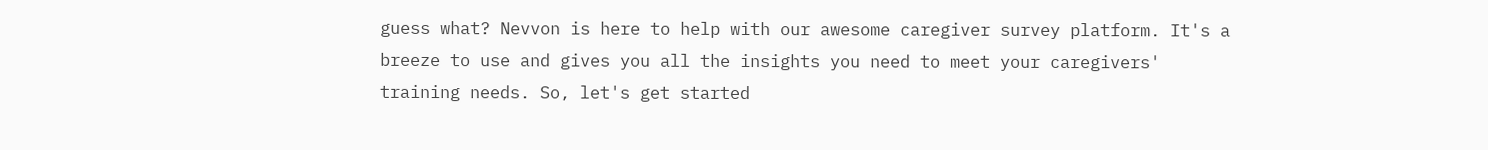guess what? Nevvon is here to help with our awesome caregiver survey platform. It's a breeze to use and gives you all the insights you need to meet your caregivers' training needs. So, let's get started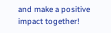and make a positive impact together!